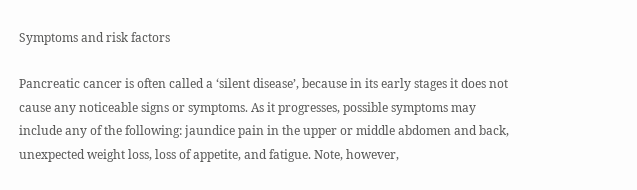Symptoms and risk factors

Pancreatic cancer is often called a ‘silent disease’, because in its early stages it does not cause any noticeable signs or symptoms. As it progresses, possible symptoms may include any of the following: jaundice pain in the upper or middle abdomen and back, unexpected weight loss, loss of appetite, and fatigue. Note, however,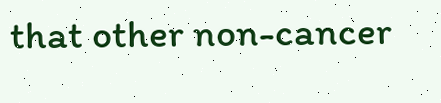that other non-cancer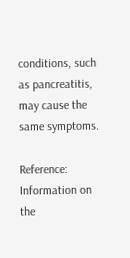conditions, such as pancreatitis, may cause the same symptoms.

Reference: Information on the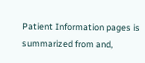Patient Information pages is summarized from and,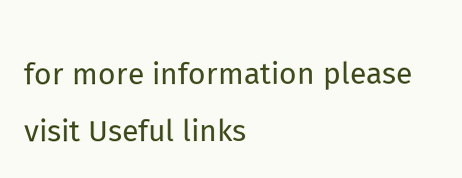for more information please visit Useful links